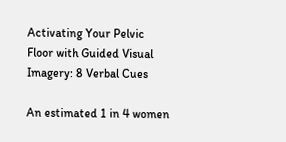Activating Your Pelvic Floor with Guided Visual Imagery: 8 Verbal Cues

An estimated 1 in 4 women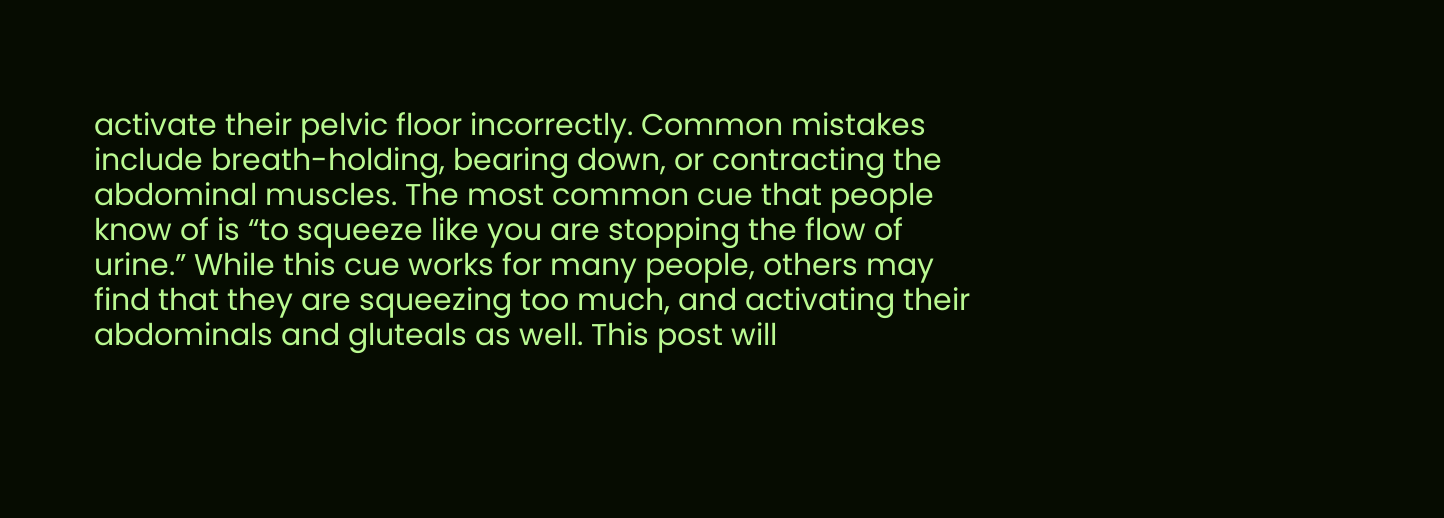activate their pelvic floor incorrectly. Common mistakes include breath-holding, bearing down, or contracting the abdominal muscles. The most common cue that people know of is “to squeeze like you are stopping the flow of urine.” While this cue works for many people, others may find that they are squeezing too much, and activating their abdominals and gluteals as well. This post will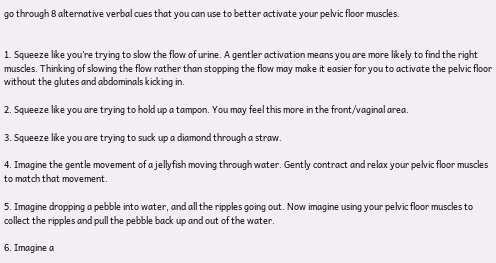go through 8 alternative verbal cues that you can use to better activate your pelvic floor muscles.


1. Squeeze like you’re trying to slow the flow of urine. A gentler activation means you are more likely to find the right muscles. Thinking of slowing the flow rather than stopping the flow may make it easier for you to activate the pelvic floor without the glutes and abdominals kicking in.

2. Squeeze like you are trying to hold up a tampon. You may feel this more in the front/vaginal area.

3. Squeeze like you are trying to suck up a diamond through a straw.

4. Imagine the gentle movement of a jellyfish moving through water. Gently contract and relax your pelvic floor muscles to match that movement.

5. Imagine dropping a pebble into water, and all the ripples going out. Now imagine using your pelvic floor muscles to collect the ripples and pull the pebble back up and out of the water.

6. Imagine a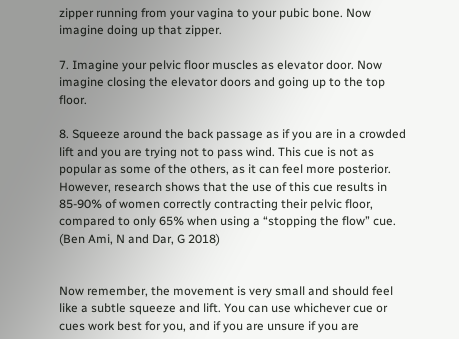zipper running from your vagina to your pubic bone. Now imagine doing up that zipper.

7. Imagine your pelvic floor muscles as elevator door. Now imagine closing the elevator doors and going up to the top floor.

8. Squeeze around the back passage as if you are in a crowded lift and you are trying not to pass wind. This cue is not as popular as some of the others, as it can feel more posterior. However, research shows that the use of this cue results in 85-90% of women correctly contracting their pelvic floor, compared to only 65% when using a “stopping the flow” cue. (Ben Ami, N and Dar, G 2018)


Now remember, the movement is very small and should feel like a subtle squeeze and lift. You can use whichever cue or cues work best for you, and if you are unsure if you are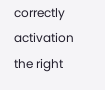correctly activation the right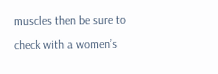muscles then be sure to check with a women’s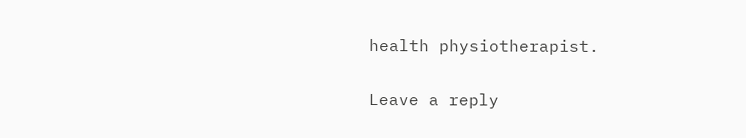health physiotherapist.

Leave a reply